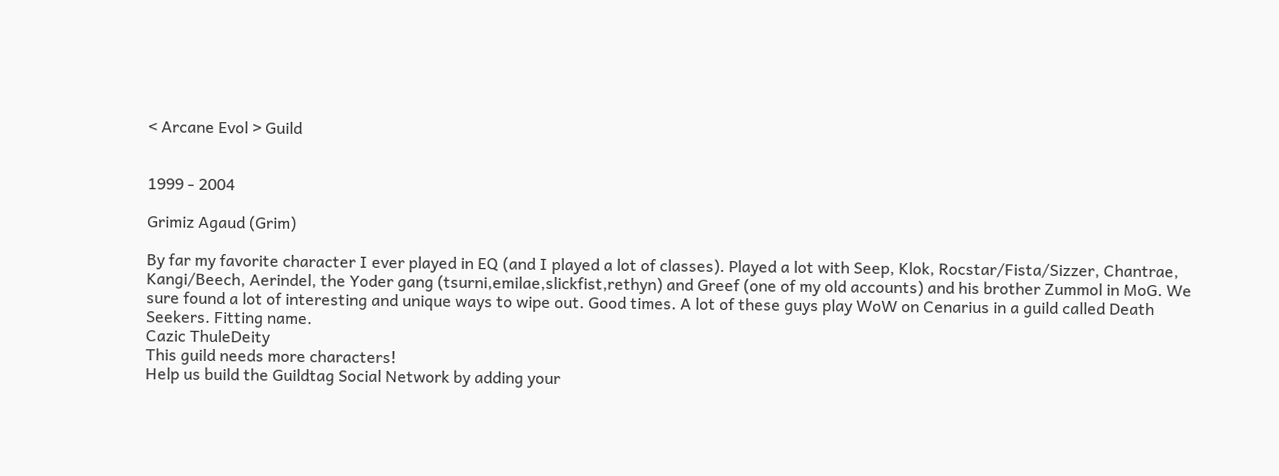< Arcane Evol > Guild


1999 - 2004

Grimiz Agaud (Grim)

By far my favorite character I ever played in EQ (and I played a lot of classes). Played a lot with Seep, Klok, Rocstar/Fista/Sizzer, Chantrae, Kangi/Beech, Aerindel, the Yoder gang (tsurni,emilae,slickfist,rethyn) and Greef (one of my old accounts) and his brother Zummol in MoG. We sure found a lot of interesting and unique ways to wipe out. Good times. A lot of these guys play WoW on Cenarius in a guild called Death Seekers. Fitting name.
Cazic ThuleDeity
This guild needs more characters!
Help us build the Guildtag Social Network by adding your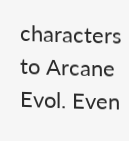characters to Arcane Evol. Even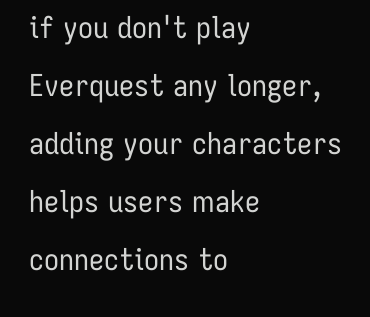if you don't play Everquest any longer, adding your characters helps users make connections to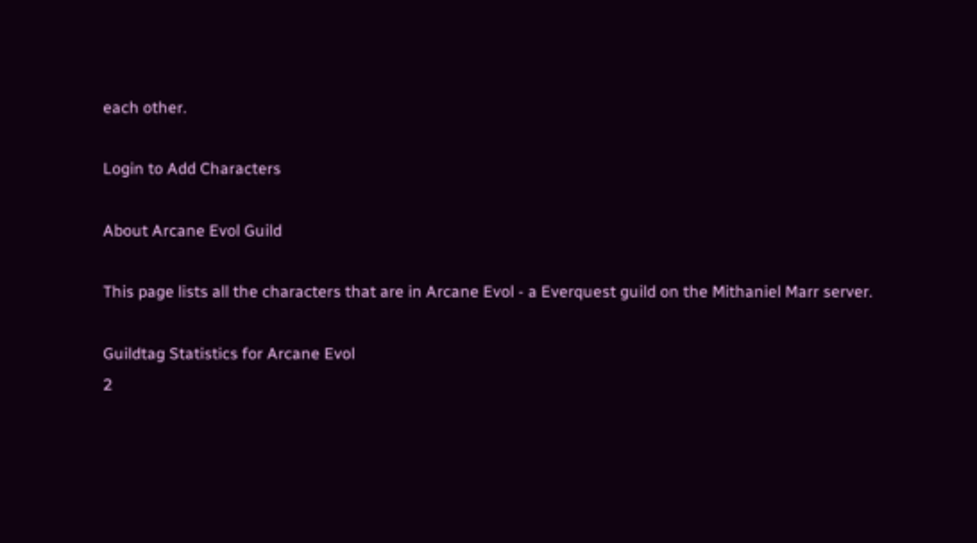each other.

Login to Add Characters

About Arcane Evol Guild

This page lists all the characters that are in Arcane Evol - a Everquest guild on the Mithaniel Marr server.

Guildtag Statistics for Arcane Evol
2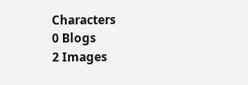Characters
0 Blogs
2 Images